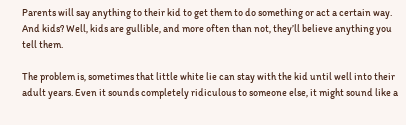Parents will say anything to their kid to get them to do something or act a certain way. And kids? Well, kids are gullible, and more often than not, they’ll believe anything you tell them.

The problem is, sometimes that little white lie can stay with the kid until well into their adult years. Even it sounds completely ridiculous to someone else, it might sound like a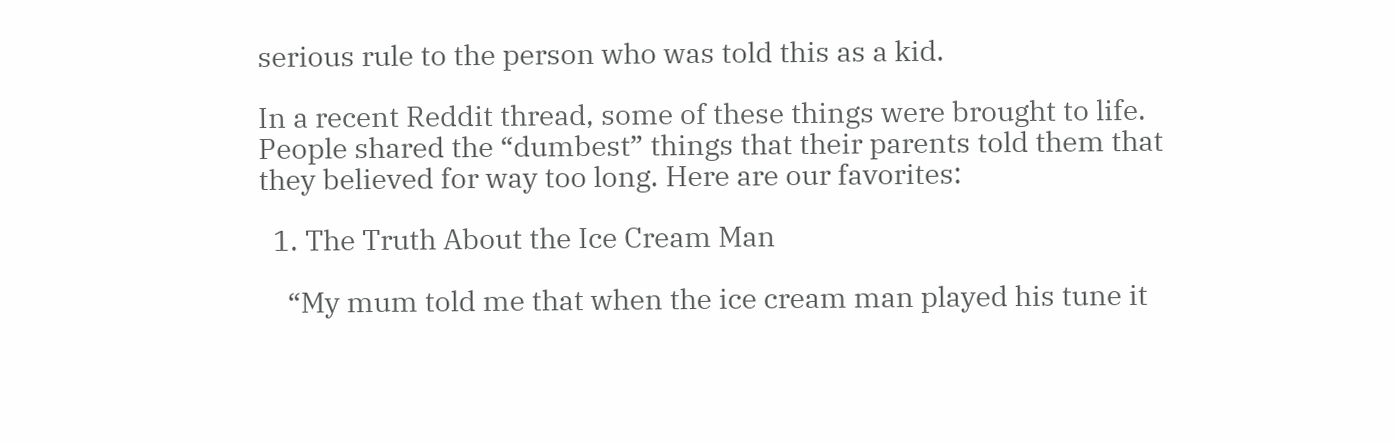serious rule to the person who was told this as a kid.

In a recent Reddit thread, some of these things were brought to life. People shared the “dumbest” things that their parents told them that they believed for way too long. Here are our favorites:

  1. The Truth About the Ice Cream Man

    “My mum told me that when the ice cream man played his tune it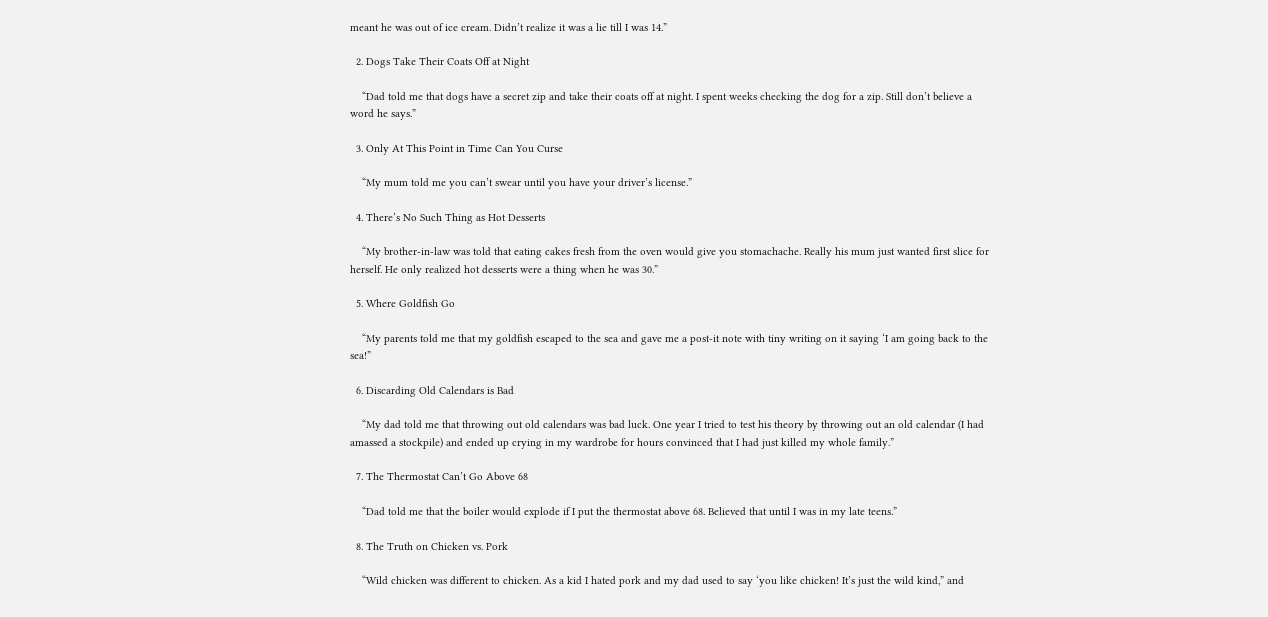meant he was out of ice cream. Didn’t realize it was a lie till I was 14.”

  2. Dogs Take Their Coats Off at Night

    “Dad told me that dogs have a secret zip and take their coats off at night. I spent weeks checking the dog for a zip. Still don’t believe a word he says.”

  3. Only At This Point in Time Can You Curse

    “My mum told me you can’t swear until you have your driver’s license.”

  4. There’s No Such Thing as Hot Desserts

    “My brother-in-law was told that eating cakes fresh from the oven would give you stomachache. Really his mum just wanted first slice for herself. He only realized hot desserts were a thing when he was 30.”

  5. Where Goldfish Go

    “My parents told me that my goldfish escaped to the sea and gave me a post-it note with tiny writing on it saying ‘I am going back to the sea!”

  6. Discarding Old Calendars is Bad

    “My dad told me that throwing out old calendars was bad luck. One year I tried to test his theory by throwing out an old calendar (I had amassed a stockpile) and ended up crying in my wardrobe for hours convinced that I had just killed my whole family.”

  7. The Thermostat Can’t Go Above 68

    “Dad told me that the boiler would explode if I put the thermostat above 68. Believed that until I was in my late teens.”

  8. The Truth on Chicken vs. Pork

    “Wild chicken was different to chicken. As a kid I hated pork and my dad used to say ‘you like chicken! It’s just the wild kind,” and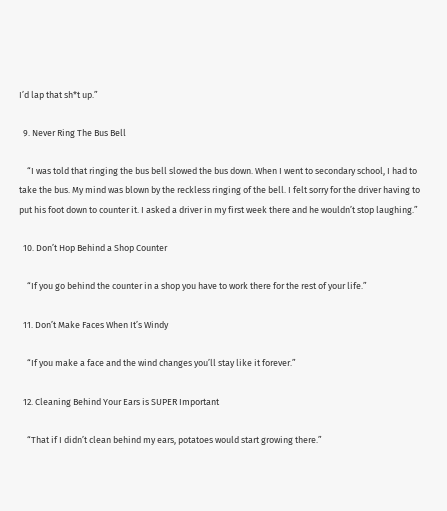I’d lap that sh*t up.”

  9. Never Ring The Bus Bell

    “I was told that ringing the bus bell slowed the bus down. When I went to secondary school, I had to take the bus. My mind was blown by the reckless ringing of the bell. I felt sorry for the driver having to put his foot down to counter it. I asked a driver in my first week there and he wouldn’t stop laughing.”

  10. Don’t Hop Behind a Shop Counter

    “If you go behind the counter in a shop you have to work there for the rest of your life.”

  11. Don’t Make Faces When It’s Windy

    “If you make a face and the wind changes you’ll stay like it forever.”

  12. Cleaning Behind Your Ears is SUPER Important

    “That if I didn’t clean behind my ears, potatoes would start growing there.”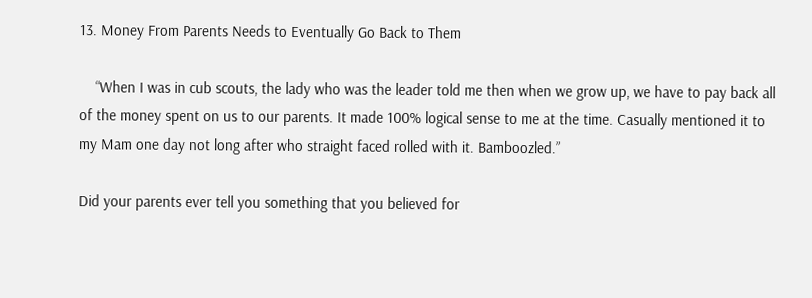13. Money From Parents Needs to Eventually Go Back to Them

    “When I was in cub scouts, the lady who was the leader told me then when we grow up, we have to pay back all of the money spent on us to our parents. It made 100% logical sense to me at the time. Casually mentioned it to my Mam one day not long after who straight faced rolled with it. Bamboozled.”

Did your parents ever tell you something that you believed for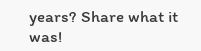years? Share what it was!